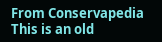From Conservapedia
This is an old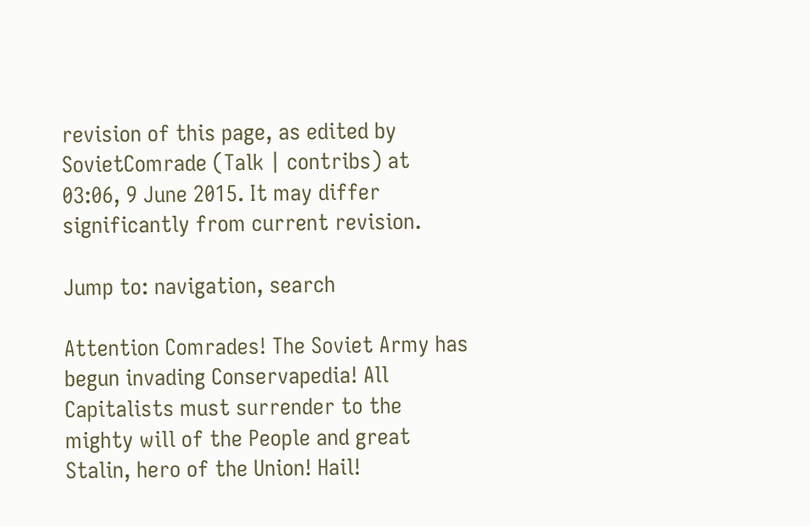revision of this page, as edited by SovietComrade (Talk | contribs) at 03:06, 9 June 2015. It may differ significantly from current revision.

Jump to: navigation, search

Attention Comrades! The Soviet Army has begun invading Conservapedia! All Capitalists must surrender to the mighty will of the People and great Stalin, hero of the Union! Hail!